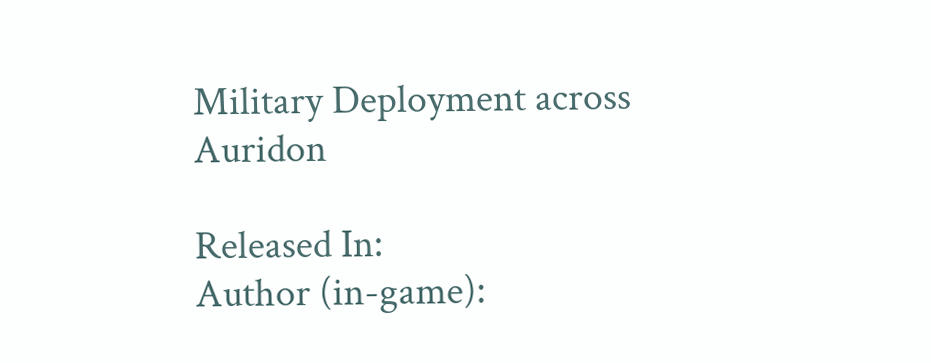Military Deployment across Auridon

Released In:
Author (in-game):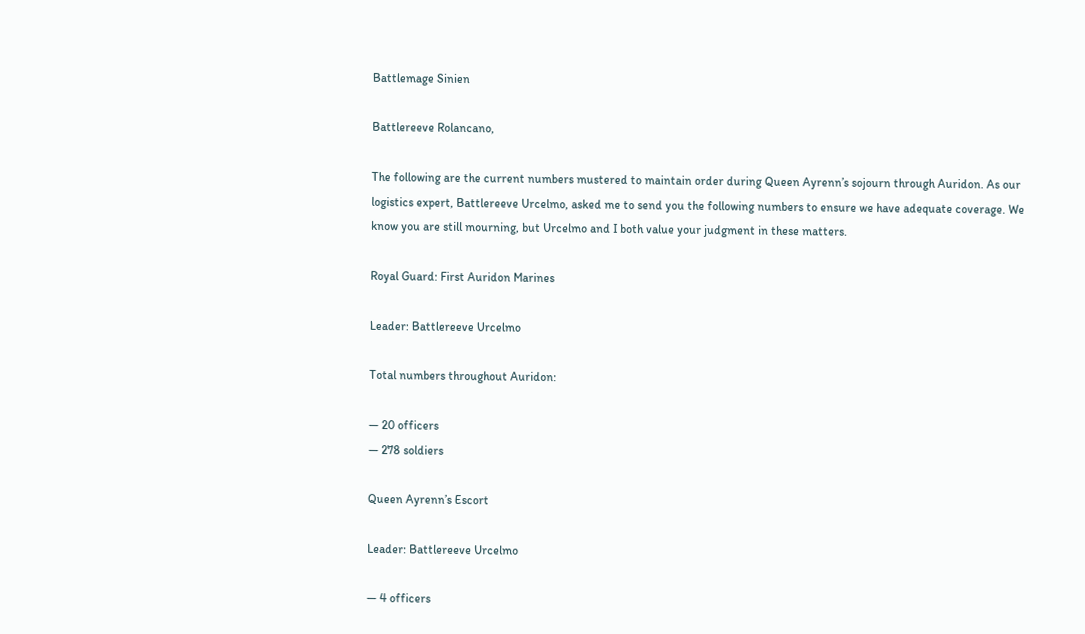Battlemage Sinien

Battlereeve Rolancano,

The following are the current numbers mustered to maintain order during Queen Ayrenn’s sojourn through Auridon. As our logistics expert, Battlereeve Urcelmo, asked me to send you the following numbers to ensure we have adequate coverage. We know you are still mourning, but Urcelmo and I both value your judgment in these matters.

Royal Guard: First Auridon Marines

Leader: Battlereeve Urcelmo

Total numbers throughout Auridon:

— 20 officers
— 278 soldiers

Queen Ayrenn’s Escort

Leader: Battlereeve Urcelmo

— 4 officers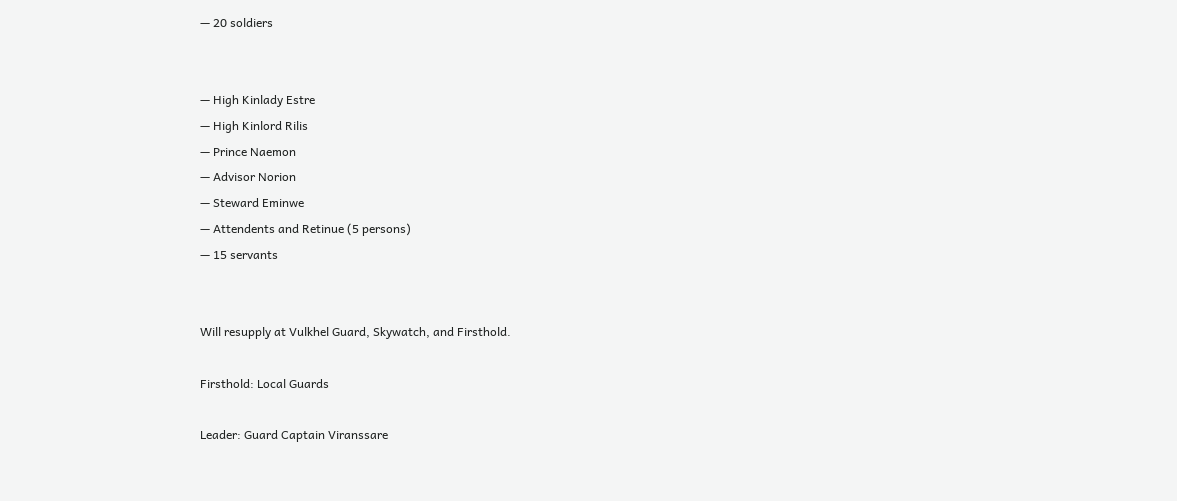— 20 soldiers


— High Kinlady Estre
— High Kinlord Rilis
— Prince Naemon
— Advisor Norion
— Steward Eminwe
— Attendents and Retinue (5 persons)
— 15 servants


Will resupply at Vulkhel Guard, Skywatch, and Firsthold.

Firsthold: Local Guards

Leader: Guard Captain Viranssare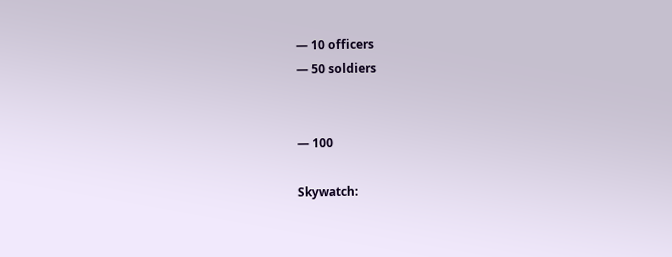— 10 officers
— 50 soldiers


— 100

Skywatch: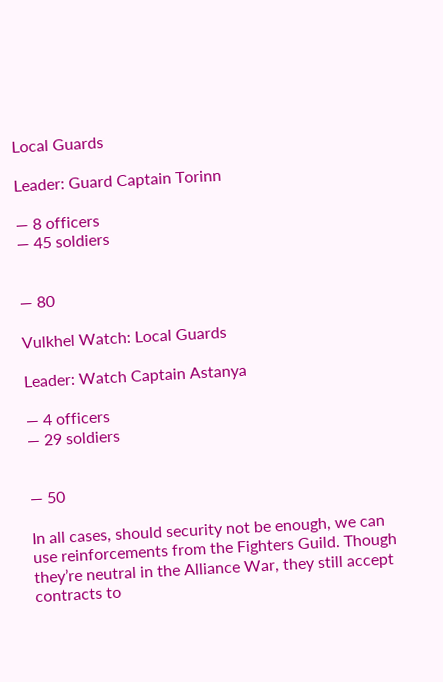Local Guards

Leader: Guard Captain Torinn

— 8 officers
— 45 soldiers


— 80

Vulkhel Watch: Local Guards

Leader: Watch Captain Astanya

— 4 officers
— 29 soldiers


— 50

In all cases, should security not be enough, we can use reinforcements from the Fighters Guild. Though they’re neutral in the Alliance War, they still accept contracts to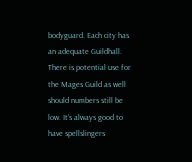bodyguard. Each city has an adequate Guildhall. There is potential use for the Mages Guild as well should numbers still be low. It’s always good to have spellslingers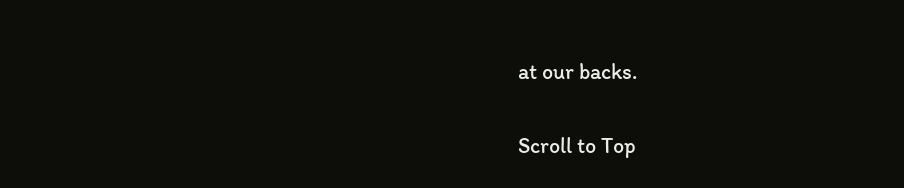at our backs.

Scroll to Top